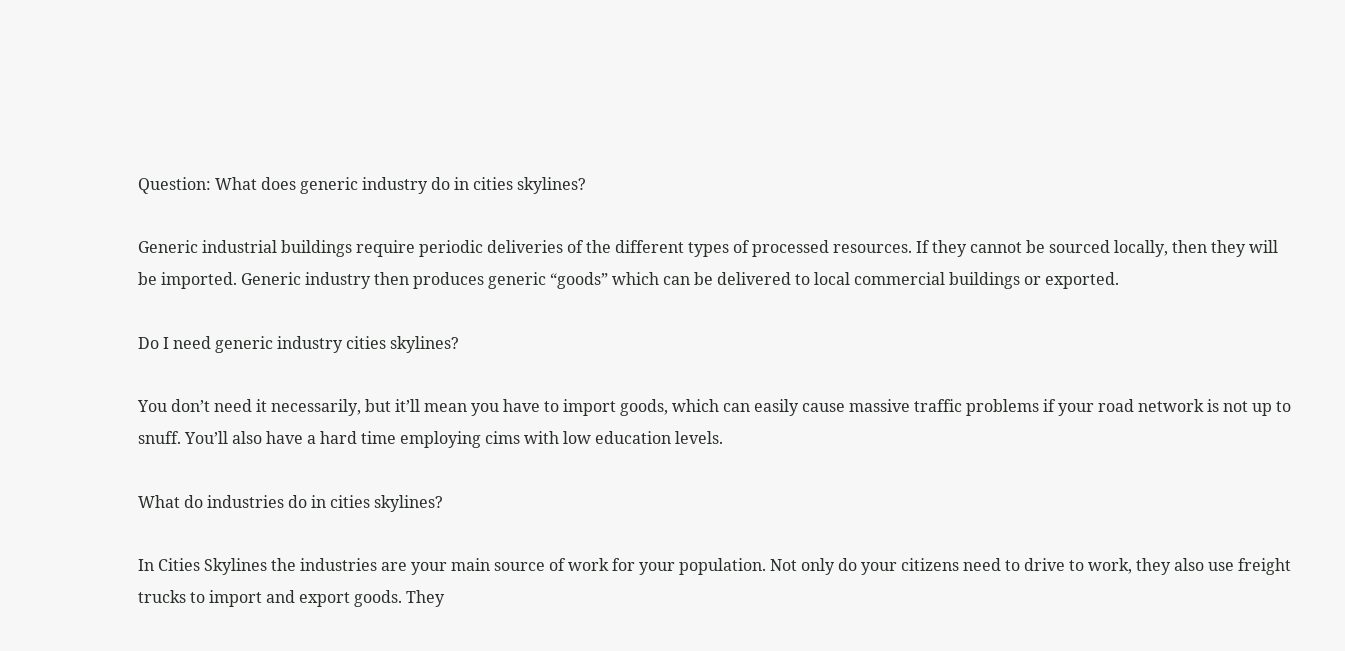Question: What does generic industry do in cities skylines?

Generic industrial buildings require periodic deliveries of the different types of processed resources. If they cannot be sourced locally, then they will be imported. Generic industry then produces generic “goods” which can be delivered to local commercial buildings or exported.

Do I need generic industry cities skylines?

You don’t need it necessarily, but it’ll mean you have to import goods, which can easily cause massive traffic problems if your road network is not up to snuff. You’ll also have a hard time employing cims with low education levels.

What do industries do in cities skylines?

In Cities Skylines the industries are your main source of work for your population. Not only do your citizens need to drive to work, they also use freight trucks to import and export goods. They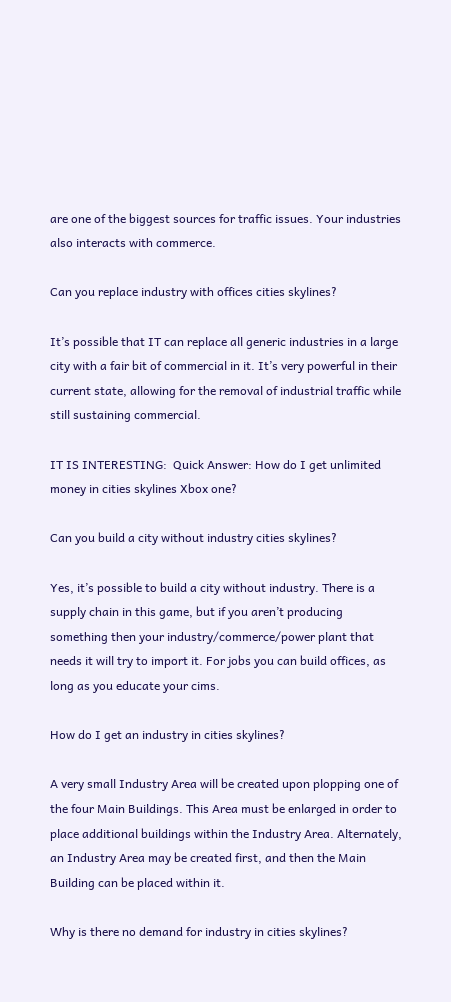are one of the biggest sources for traffic issues. Your industries also interacts with commerce.

Can you replace industry with offices cities skylines?

It’s possible that IT can replace all generic industries in a large city with a fair bit of commercial in it. It’s very powerful in their current state, allowing for the removal of industrial traffic while still sustaining commercial.

IT IS INTERESTING:  Quick Answer: How do I get unlimited money in cities skylines Xbox one?

Can you build a city without industry cities skylines?

Yes, it’s possible to build a city without industry. There is a supply chain in this game, but if you aren’t producing something then your industry/commerce/power plant that needs it will try to import it. For jobs you can build offices, as long as you educate your cims.

How do I get an industry in cities skylines?

A very small Industry Area will be created upon plopping one of the four Main Buildings. This Area must be enlarged in order to place additional buildings within the Industry Area. Alternately, an Industry Area may be created first, and then the Main Building can be placed within it.

Why is there no demand for industry in cities skylines?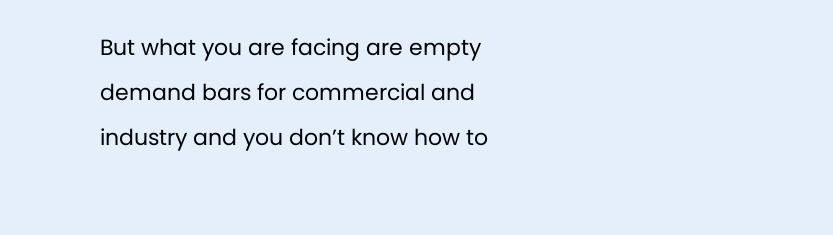But what you are facing are empty demand bars for commercial and industry and you don’t know how to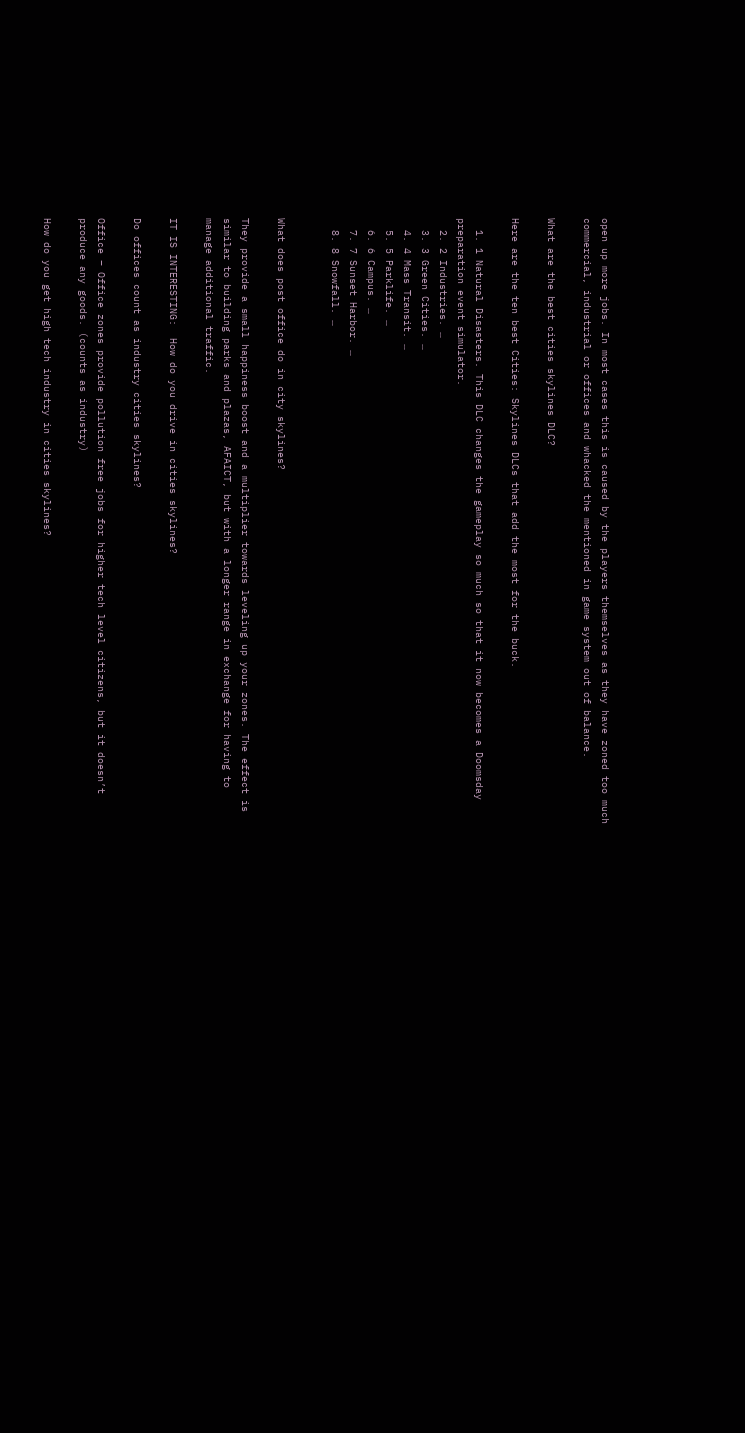open up more jobs. In most cases this is caused by the players themselves as they have zoned too much commercial, industrial or offices and whacked the mentioned in game system out of balance.

What are the best cities skylines DLC?

Here are the ten best Cities: Skylines DLCs that add the most for the buck.

  1. 1 Natural Disasters. This DLC changes the gameplay so much so that it now becomes a Doomsday preparation event simulator.
  2. 2 Industries. …
  3. 3 Green Cities. …
  4. 4 Mass Transit. …
  5. 5 Parklife. …
  6. 6 Campus. …
  7. 7 Sunset Harbor. …
  8. 8 Snowfall. …


What does post office do in city skylines?

They provide a small happiness boost and a multiplier towards leveling up your zones. The effect is similar to building parks and plazas, AFAICT, but with a longer range in exchange for having to manage additional traffic.

IT IS INTERESTING:  How do you drive in cities skylines?

Do offices count as industry cities skylines?

Office – Office zones provide pollution free jobs for higher tech level citizens, but it doesn’t produce any goods. (counts as industry)

How do you get high tech industry in cities skylines?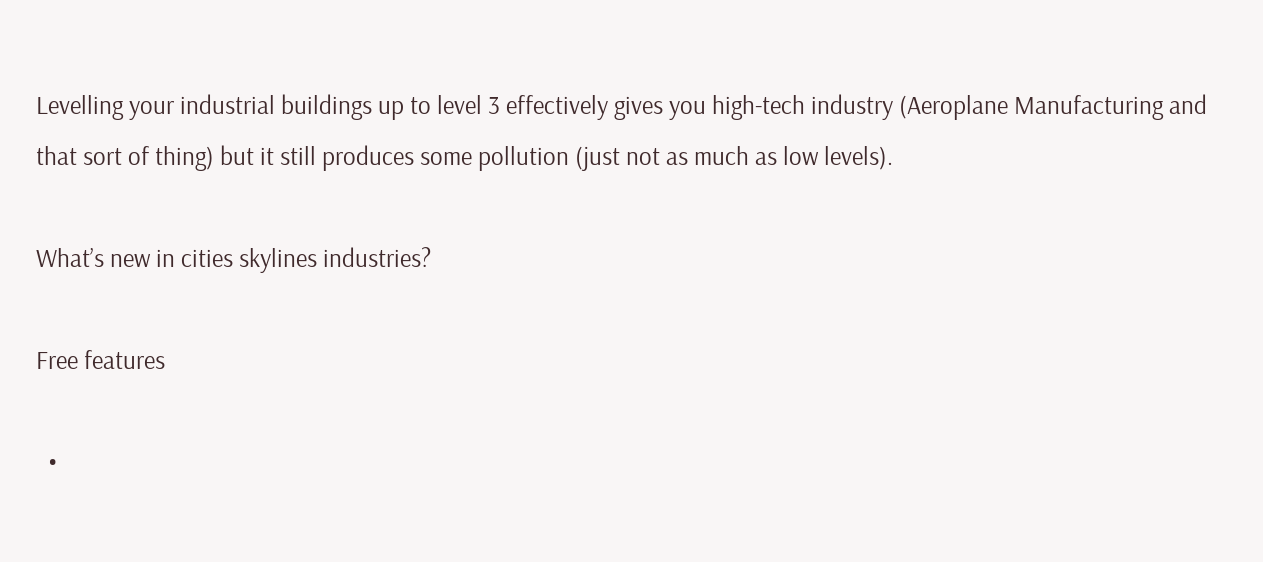Levelling your industrial buildings up to level 3 effectively gives you high-tech industry (Aeroplane Manufacturing and that sort of thing) but it still produces some pollution (just not as much as low levels).

What’s new in cities skylines industries?

Free features

  •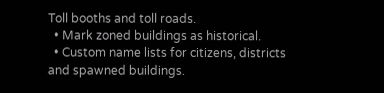Toll booths and toll roads.
  • Mark zoned buildings as historical.
  • Custom name lists for citizens, districts and spawned buildings.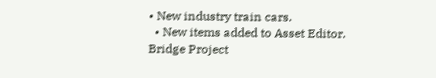• New industry train cars.
  • New items added to Asset Editor.
Bridge Project